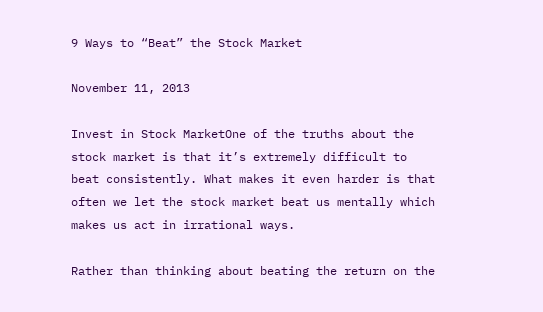9 Ways to “Beat” the Stock Market

November 11, 2013

Invest in Stock MarketOne of the truths about the stock market is that it’s extremely difficult to beat consistently. What makes it even harder is that often we let the stock market beat us mentally which makes us act in irrational ways.

Rather than thinking about beating the return on the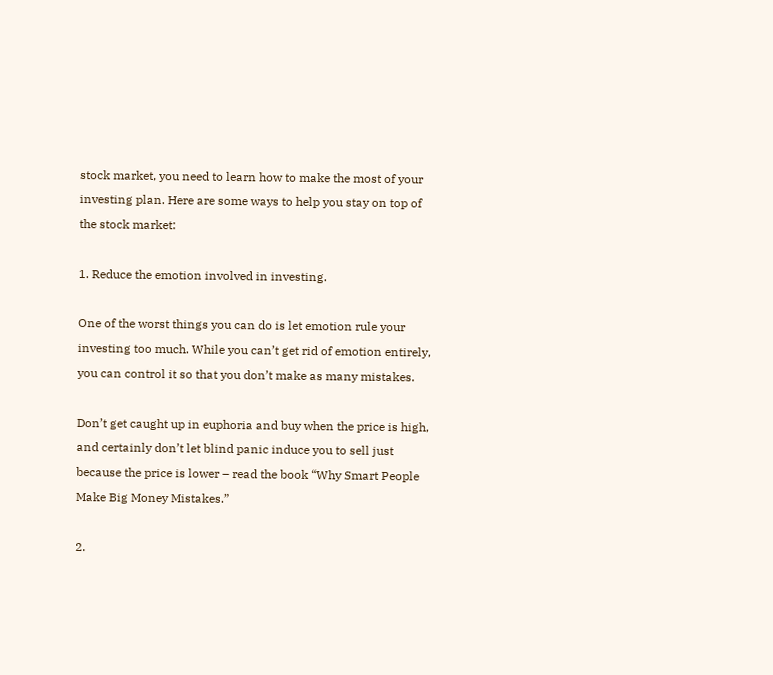stock market, you need to learn how to make the most of your investing plan. Here are some ways to help you stay on top of the stock market:

1. Reduce the emotion involved in investing.

One of the worst things you can do is let emotion rule your investing too much. While you can’t get rid of emotion entirely, you can control it so that you don’t make as many mistakes.

Don’t get caught up in euphoria and buy when the price is high, and certainly don’t let blind panic induce you to sell just because the price is lower – read the book “Why Smart People Make Big Money Mistakes.”

2.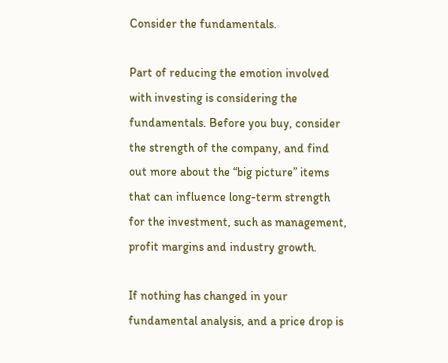Consider the fundamentals.

Part of reducing the emotion involved with investing is considering the fundamentals. Before you buy, consider the strength of the company, and find out more about the “big picture” items that can influence long-term strength for the investment, such as management, profit margins and industry growth.

If nothing has changed in your fundamental analysis, and a price drop is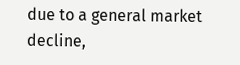due to a general market decline,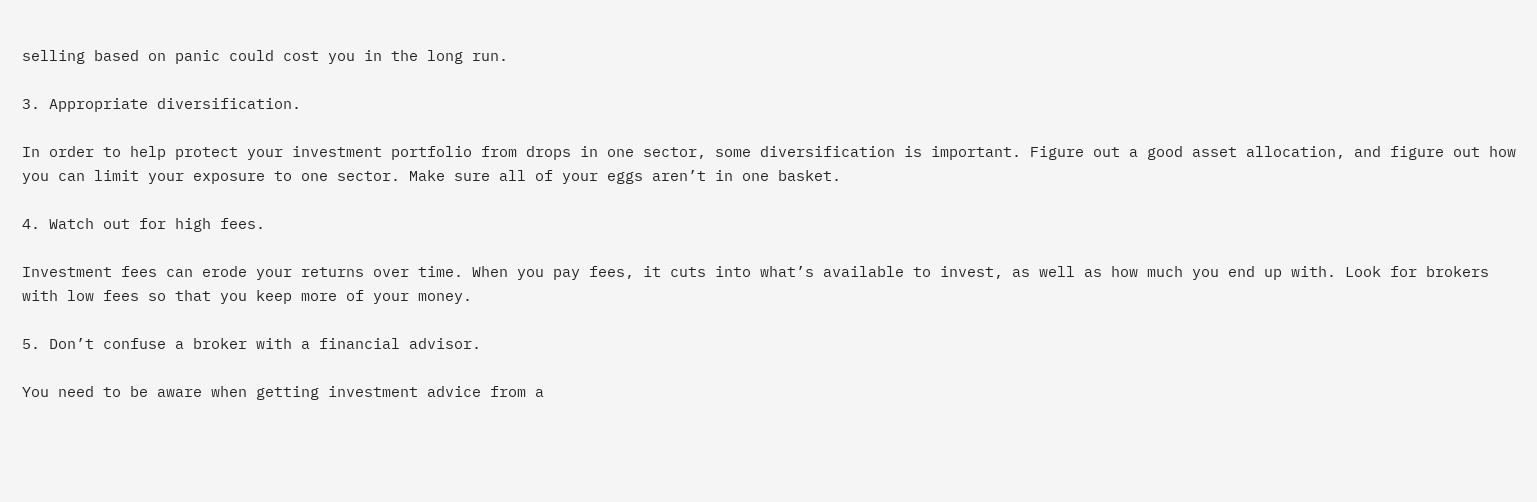selling based on panic could cost you in the long run.

3. Appropriate diversification.

In order to help protect your investment portfolio from drops in one sector, some diversification is important. Figure out a good asset allocation, and figure out how you can limit your exposure to one sector. Make sure all of your eggs aren’t in one basket.

4. Watch out for high fees.

Investment fees can erode your returns over time. When you pay fees, it cuts into what’s available to invest, as well as how much you end up with. Look for brokers with low fees so that you keep more of your money.

5. Don’t confuse a broker with a financial advisor.

You need to be aware when getting investment advice from a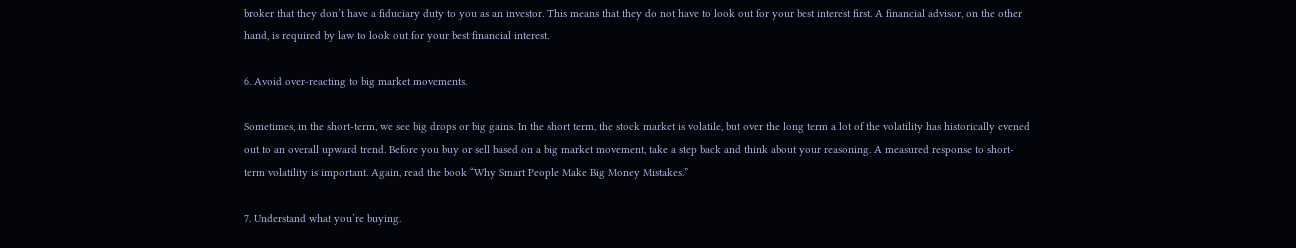broker that they don’t have a fiduciary duty to you as an investor. This means that they do not have to look out for your best interest first. A financial advisor, on the other hand, is required by law to look out for your best financial interest.

6. Avoid over-reacting to big market movements.

Sometimes, in the short-term, we see big drops or big gains. In the short term, the stock market is volatile, but over the long term a lot of the volatility has historically evened out to an overall upward trend. Before you buy or sell based on a big market movement, take a step back and think about your reasoning. A measured response to short-term volatility is important. Again, read the book “Why Smart People Make Big Money Mistakes.”

7. Understand what you’re buying.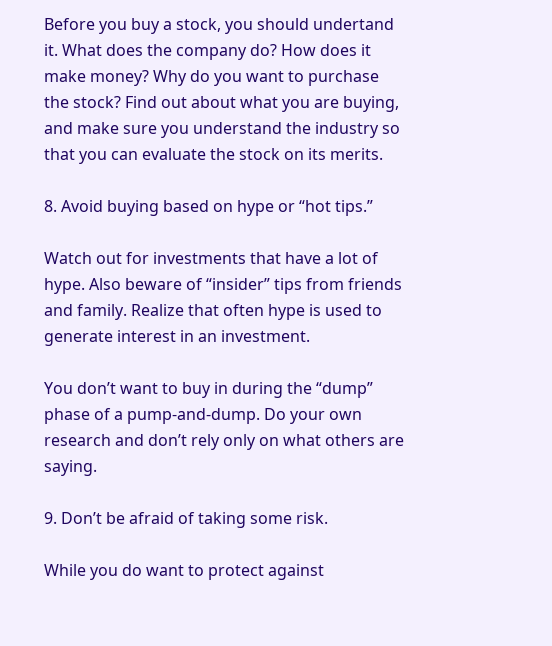Before you buy a stock, you should undertand it. What does the company do? How does it make money? Why do you want to purchase the stock? Find out about what you are buying, and make sure you understand the industry so that you can evaluate the stock on its merits.

8. Avoid buying based on hype or “hot tips.”

Watch out for investments that have a lot of hype. Also beware of “insider” tips from friends and family. Realize that often hype is used to generate interest in an investment.

You don’t want to buy in during the “dump” phase of a pump-and-dump. Do your own research and don’t rely only on what others are saying.

9. Don’t be afraid of taking some risk.

While you do want to protect against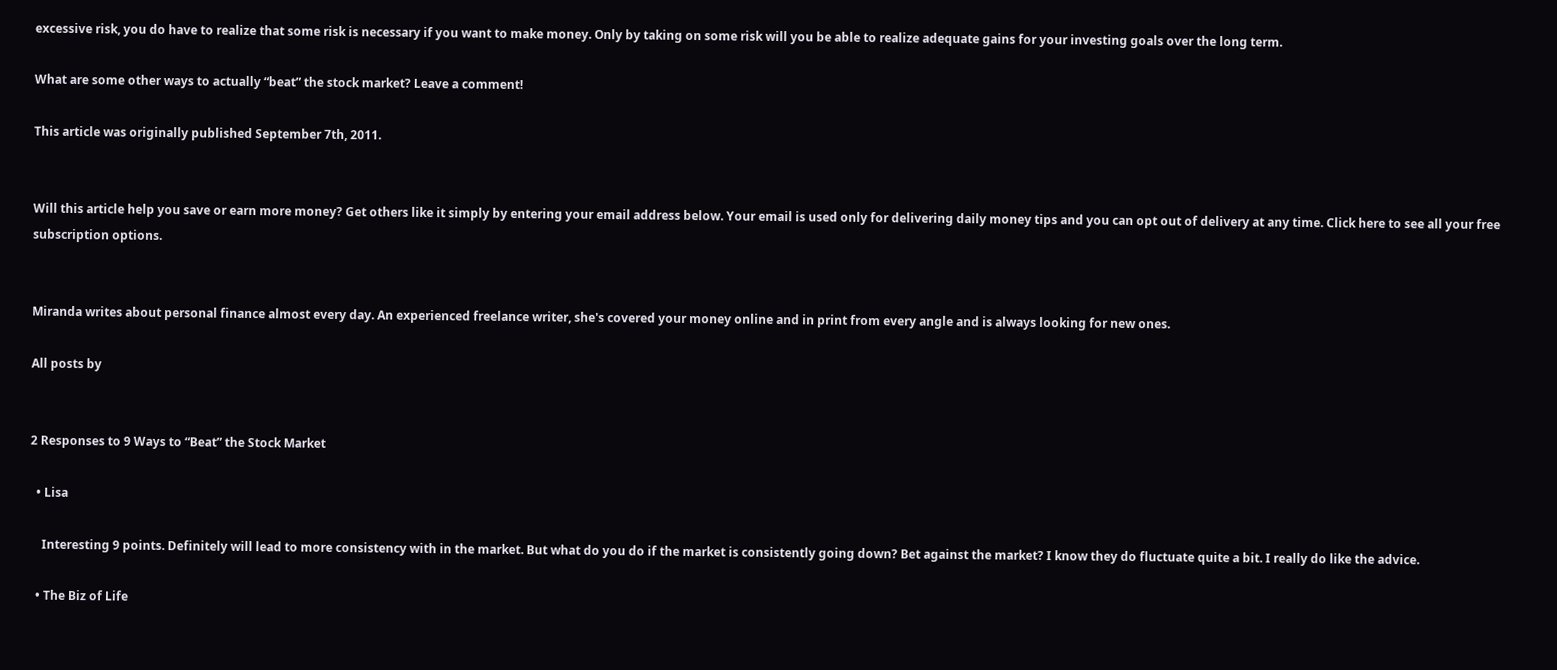excessive risk, you do have to realize that some risk is necessary if you want to make money. Only by taking on some risk will you be able to realize adequate gains for your investing goals over the long term.

What are some other ways to actually “beat” the stock market? Leave a comment!

This article was originally published September 7th, 2011.


Will this article help you save or earn more money? Get others like it simply by entering your email address below. Your email is used only for delivering daily money tips and you can opt out of delivery at any time. Click here to see all your free subscription options.


Miranda writes about personal finance almost every day. An experienced freelance writer, she's covered your money online and in print from every angle and is always looking for new ones.

All posts by


2 Responses to 9 Ways to “Beat” the Stock Market

  • Lisa

    Interesting 9 points. Definitely will lead to more consistency with in the market. But what do you do if the market is consistently going down? Bet against the market? I know they do fluctuate quite a bit. I really do like the advice.

  • The Biz of Life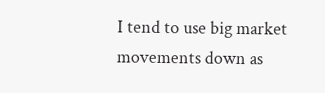I tend to use big market movements down as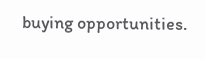buying opportunities.